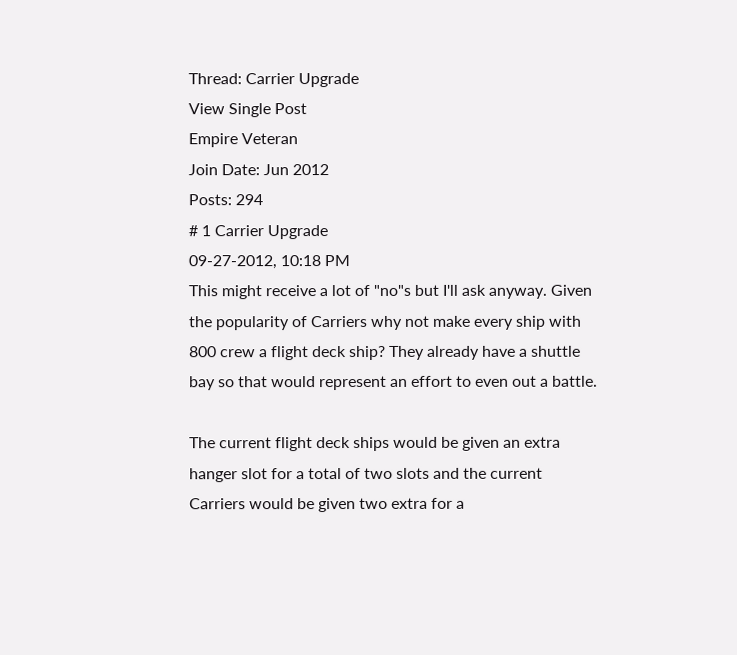Thread: Carrier Upgrade
View Single Post
Empire Veteran
Join Date: Jun 2012
Posts: 294
# 1 Carrier Upgrade
09-27-2012, 10:18 PM
This might receive a lot of "no"s but I'll ask anyway. Given the popularity of Carriers why not make every ship with 800 crew a flight deck ship? They already have a shuttle bay so that would represent an effort to even out a battle.

The current flight deck ships would be given an extra hanger slot for a total of two slots and the current Carriers would be given two extra for a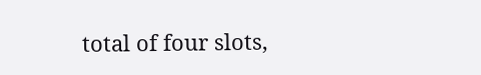total of four slots,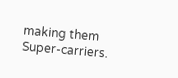making them Super-carriers.